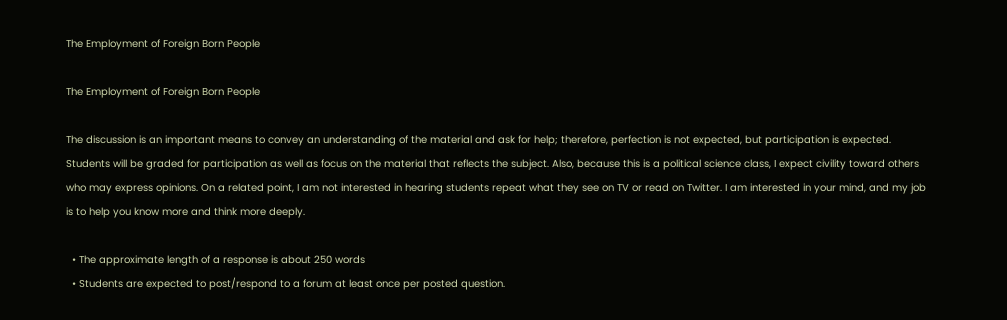The Employment of Foreign Born People

The Employment of Foreign Born People

The discussion is an important means to convey an understanding of the material and ask for help; therefore, perfection is not expected, but participation is expected. Students will be graded for participation as well as focus on the material that reflects the subject. Also, because this is a political science class, I expect civility toward others who may express opinions. On a related point, I am not interested in hearing students repeat what they see on TV or read on Twitter. I am interested in your mind, and my job is to help you know more and think more deeply.

  • The approximate length of a response is about 250 words
  • Students are expected to post/respond to a forum at least once per posted question.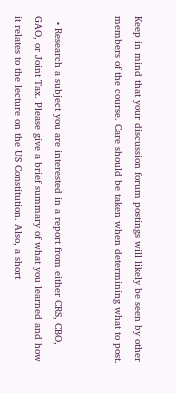Keep in mind that your discussion forum postings will likely be seen by other members of the course. Care should be taken when determining what to post.


  • Research a subject you are interested in a report from either CRS, CBO, GAO, or Joint Tax. Please give a brief summary of what you learned and how it relates to the lecture on the US Constitution. Also, a short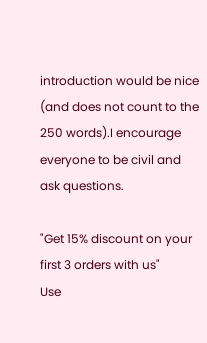introduction would be nice (and does not count to the 250 words).I encourage everyone to be civil and ask questions.

"Get 15% discount on your first 3 orders with us"
Use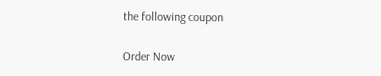the following coupon

Order Now